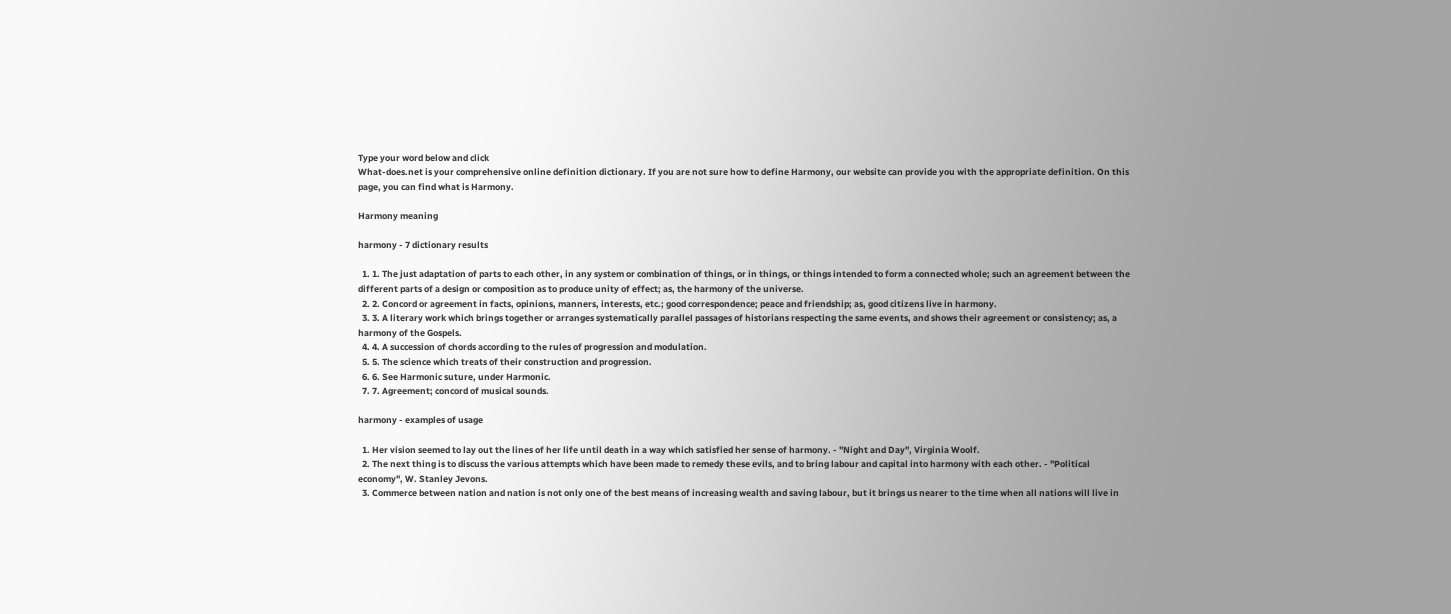Type your word below and click
What-does.net is your comprehensive online definition dictionary. If you are not sure how to define Harmony, our website can provide you with the appropriate definition. On this page, you can find what is Harmony.

Harmony meaning

harmony - 7 dictionary results

  1. 1. The just adaptation of parts to each other, in any system or combination of things, or in things, or things intended to form a connected whole; such an agreement between the different parts of a design or composition as to produce unity of effect; as, the harmony of the universe.
  2. 2. Concord or agreement in facts, opinions, manners, interests, etc.; good correspondence; peace and friendship; as, good citizens live in harmony.
  3. 3. A literary work which brings together or arranges systematically parallel passages of historians respecting the same events, and shows their agreement or consistency; as, a harmony of the Gospels.
  4. 4. A succession of chords according to the rules of progression and modulation.
  5. 5. The science which treats of their construction and progression.
  6. 6. See Harmonic suture, under Harmonic.
  7. 7. Agreement; concord of musical sounds.

harmony - examples of usage

  1. Her vision seemed to lay out the lines of her life until death in a way which satisfied her sense of harmony. - "Night and Day", Virginia Woolf.
  2. The next thing is to discuss the various attempts which have been made to remedy these evils, and to bring labour and capital into harmony with each other. - "Political economy", W. Stanley Jevons.
  3. Commerce between nation and nation is not only one of the best means of increasing wealth and saving labour, but it brings us nearer to the time when all nations will live in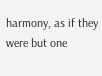harmony, as if they were but one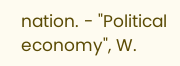nation. - "Political economy", W.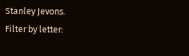Stanley Jevons.
Filter by letter: